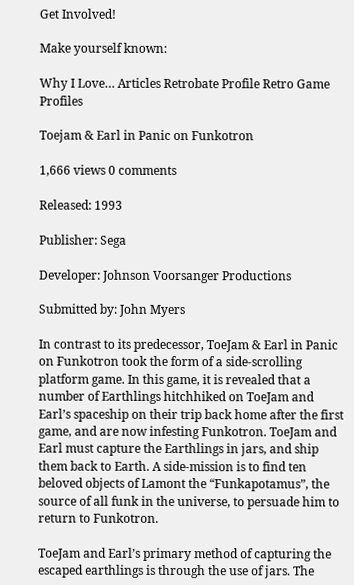Get Involved!

Make yourself known:

Why I Love… Articles Retrobate Profile Retro Game Profiles

Toejam & Earl in Panic on Funkotron

1,666 views 0 comments

Released: 1993

Publisher: Sega

Developer: Johnson Voorsanger Productions

Submitted by: John Myers

In contrast to its predecessor, ToeJam & Earl in Panic on Funkotron took the form of a side-scrolling platform game. In this game, it is revealed that a number of Earthlings hitchhiked on ToeJam and Earl’s spaceship on their trip back home after the first game, and are now infesting Funkotron. ToeJam and Earl must capture the Earthlings in jars, and ship them back to Earth. A side-mission is to find ten beloved objects of Lamont the “Funkapotamus”, the source of all funk in the universe, to persuade him to return to Funkotron.

ToeJam and Earl’s primary method of capturing the escaped earthlings is through the use of jars. The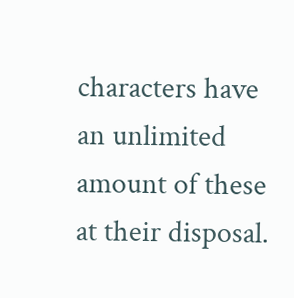characters have an unlimited amount of these at their disposal.